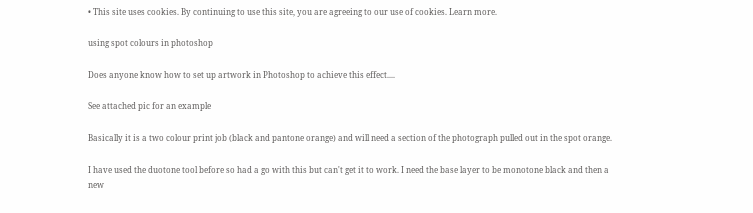• This site uses cookies. By continuing to use this site, you are agreeing to our use of cookies. Learn more.

using spot colours in photoshop

Does anyone know how to set up artwork in Photoshop to achieve this effect....

See attached pic for an example

Basically it is a two colour print job (black and pantone orange) and will need a section of the photograph pulled out in the spot orange.

I have used the duotone tool before so had a go with this but can't get it to work. I need the base layer to be monotone black and then a new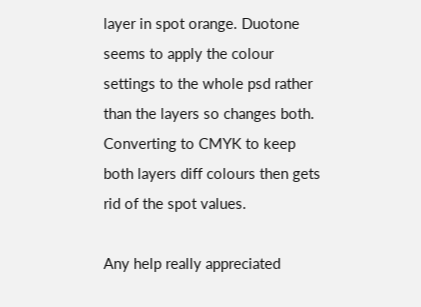layer in spot orange. Duotone seems to apply the colour settings to the whole psd rather than the layers so changes both. Converting to CMYK to keep both layers diff colours then gets rid of the spot values.

Any help really appreciated